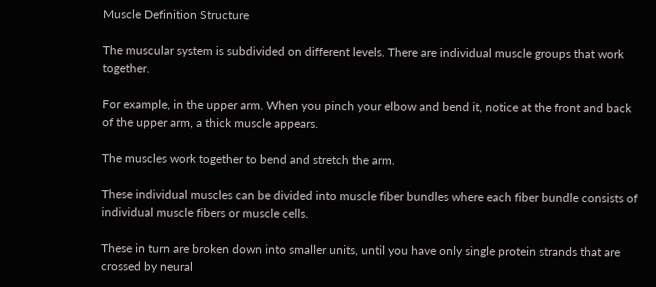Muscle Definition Structure

The muscular system is subdivided on different levels. There are individual muscle groups that work together.

For example, in the upper arm. When you pinch your elbow and bend it, notice at the front and back of the upper arm, a thick muscle appears.

The muscles work together to bend and stretch the arm.

These individual muscles can be divided into muscle fiber bundles where each fiber bundle consists of individual muscle fibers or muscle cells.

These in turn are broken down into smaller units, until you have only single protein strands that are crossed by neural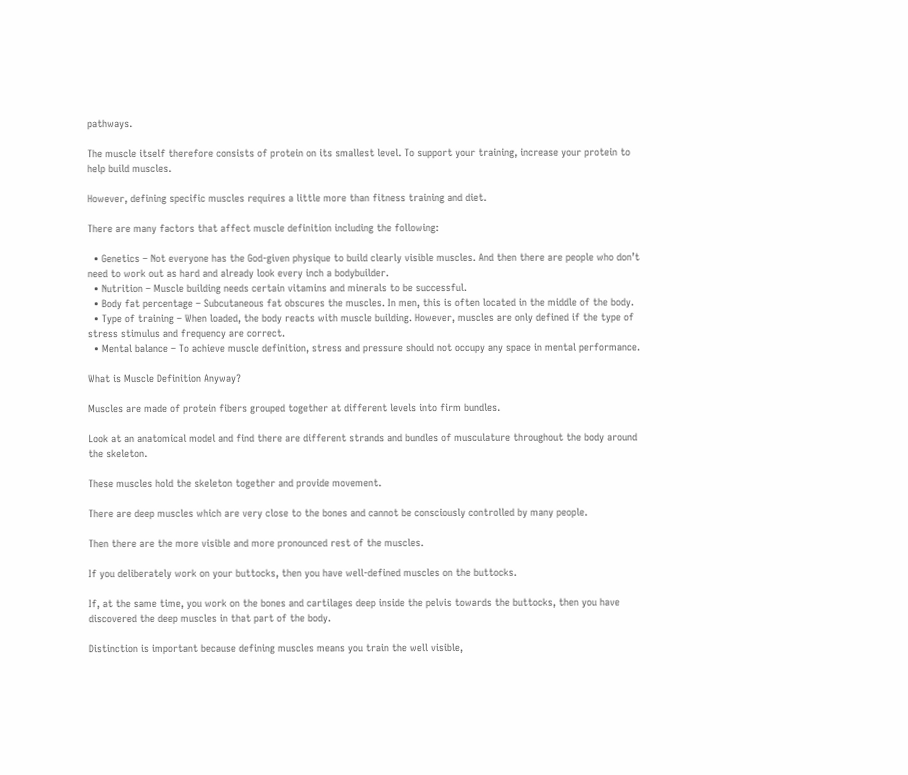pathways.

The muscle itself therefore consists of protein on its smallest level. To support your training, increase your protein to help build muscles.

However, defining specific muscles requires a little more than fitness training and diet.

There are many factors that affect muscle definition including the following:

  • Genetics – Not everyone has the God-given physique to build clearly visible muscles. And then there are people who don’t need to work out as hard and already look every inch a bodybuilder.
  • Nutrition – Muscle building needs certain vitamins and minerals to be successful.
  • Body fat percentage – Subcutaneous fat obscures the muscles. In men, this is often located in the middle of the body.
  • Type of training – When loaded, the body reacts with muscle building. However, muscles are only defined if the type of stress stimulus and frequency are correct.
  • Mental balance – To achieve muscle definition, stress and pressure should not occupy any space in mental performance.

What is Muscle Definition Anyway?

Muscles are made of protein fibers grouped together at different levels into firm bundles.

Look at an anatomical model and find there are different strands and bundles of musculature throughout the body around the skeleton.

These muscles hold the skeleton together and provide movement.

There are deep muscles which are very close to the bones and cannot be consciously controlled by many people.

Then there are the more visible and more pronounced rest of the muscles.

If you deliberately work on your buttocks, then you have well-defined muscles on the buttocks.

If, at the same time, you work on the bones and cartilages deep inside the pelvis towards the buttocks, then you have discovered the deep muscles in that part of the body.

Distinction is important because defining muscles means you train the well visible,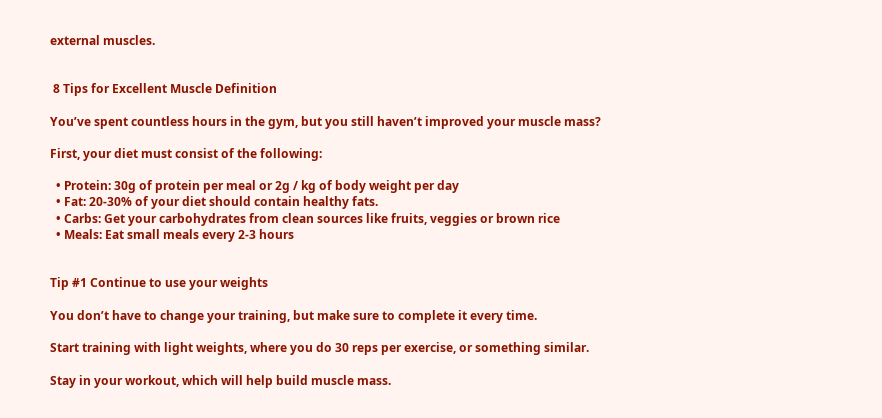external muscles.


 8 Tips for Excellent Muscle Definition

You’ve spent countless hours in the gym, but you still haven’t improved your muscle mass?

First, your diet must consist of the following:

  • Protein: 30g of protein per meal or 2g / kg of body weight per day
  • Fat: 20-30% of your diet should contain healthy fats.
  • Carbs: Get your carbohydrates from clean sources like fruits, veggies or brown rice
  • Meals: Eat small meals every 2-3 hours


Tip #1 Continue to use your weights

You don’t have to change your training, but make sure to complete it every time.

Start training with light weights, where you do 30 reps per exercise, or something similar.

Stay in your workout, which will help build muscle mass.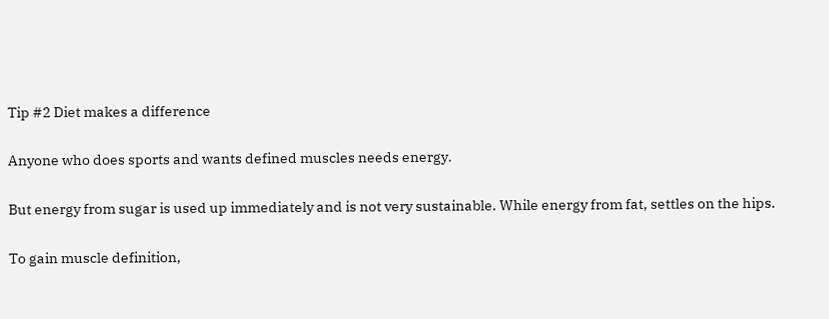Tip #2 Diet makes a difference

Anyone who does sports and wants defined muscles needs energy.

But energy from sugar is used up immediately and is not very sustainable. While energy from fat, settles on the hips.

To gain muscle definition,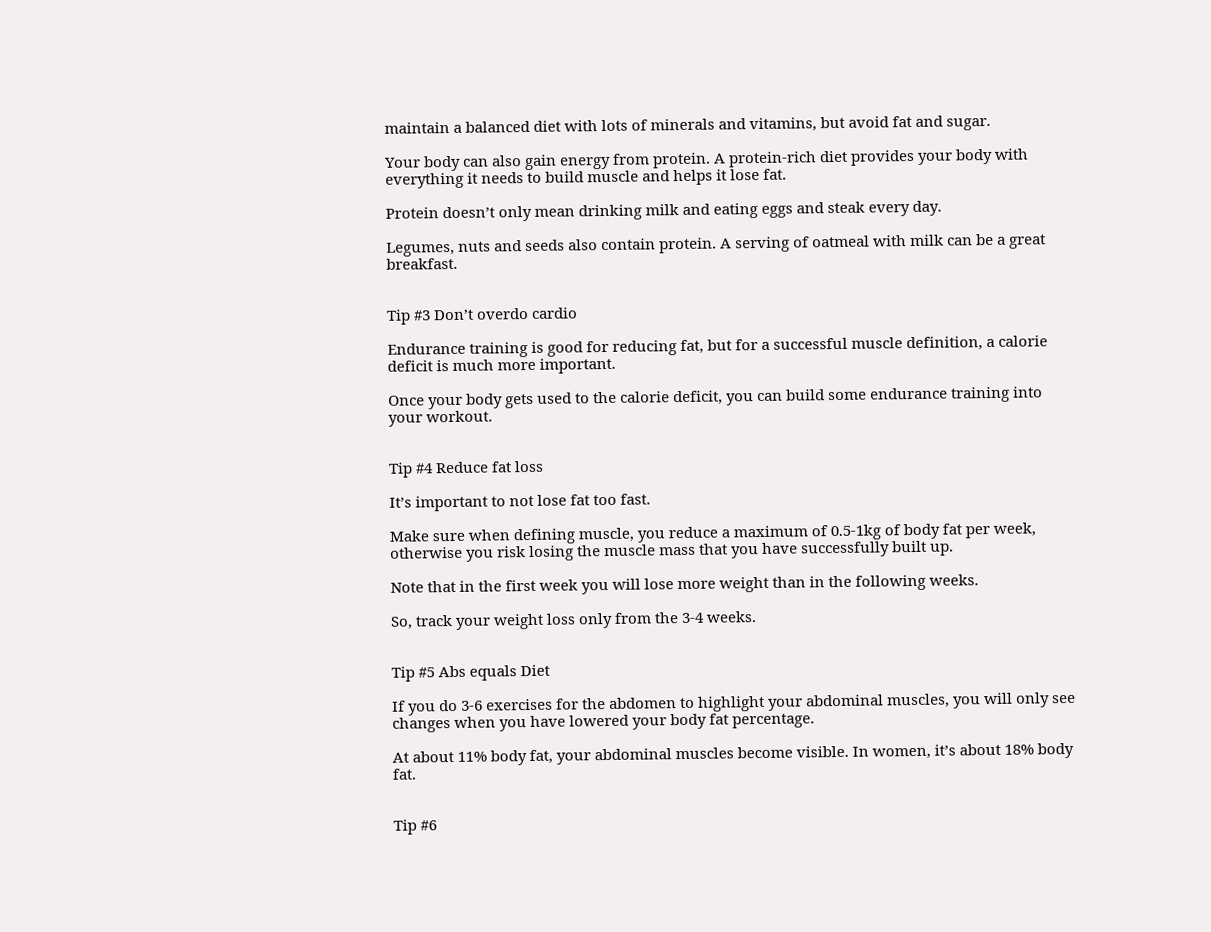maintain a balanced diet with lots of minerals and vitamins, but avoid fat and sugar.

Your body can also gain energy from protein. A protein-rich diet provides your body with everything it needs to build muscle and helps it lose fat.

Protein doesn’t only mean drinking milk and eating eggs and steak every day.

Legumes, nuts and seeds also contain protein. A serving of oatmeal with milk can be a great breakfast.


Tip #3 Don’t overdo cardio

Endurance training is good for reducing fat, but for a successful muscle definition, a calorie deficit is much more important.

Once your body gets used to the calorie deficit, you can build some endurance training into your workout.


Tip #4 Reduce fat loss

It’s important to not lose fat too fast.

Make sure when defining muscle, you reduce a maximum of 0.5-1kg of body fat per week, otherwise you risk losing the muscle mass that you have successfully built up.

Note that in the first week you will lose more weight than in the following weeks.

So, track your weight loss only from the 3-4 weeks.


Tip #5 Abs equals Diet

If you do 3-6 exercises for the abdomen to highlight your abdominal muscles, you will only see changes when you have lowered your body fat percentage.

At about 11% body fat, your abdominal muscles become visible. In women, it’s about 18% body fat.


Tip #6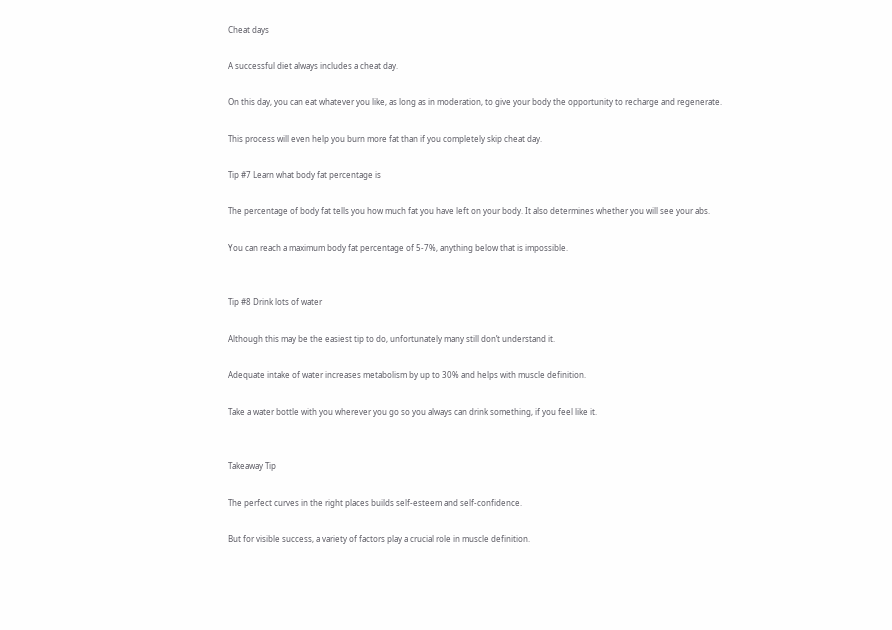Cheat days

A successful diet always includes a cheat day.

On this day, you can eat whatever you like, as long as in moderation, to give your body the opportunity to recharge and regenerate.

This process will even help you burn more fat than if you completely skip cheat day.

Tip #7 Learn what body fat percentage is

The percentage of body fat tells you how much fat you have left on your body. It also determines whether you will see your abs.

You can reach a maximum body fat percentage of 5-7%, anything below that is impossible.


Tip #8 Drink lots of water

Although this may be the easiest tip to do, unfortunately many still don’t understand it.

Adequate intake of water increases metabolism by up to 30% and helps with muscle definition.

Take a water bottle with you wherever you go so you always can drink something, if you feel like it.


Takeaway Tip

The perfect curves in the right places builds self-esteem and self-confidence.

But for visible success, a variety of factors play a crucial role in muscle definition.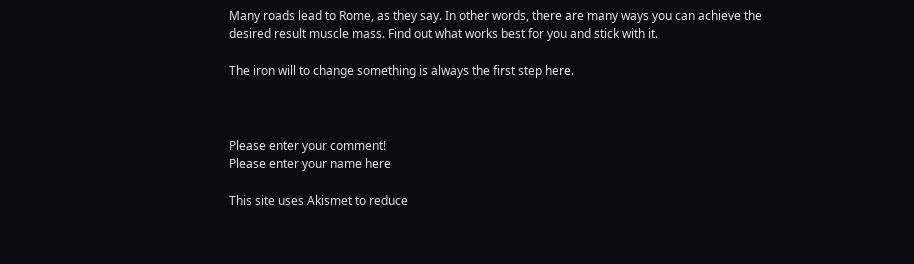Many roads lead to Rome, as they say. In other words, there are many ways you can achieve the desired result muscle mass. Find out what works best for you and stick with it.

The iron will to change something is always the first step here.



Please enter your comment!
Please enter your name here

This site uses Akismet to reduce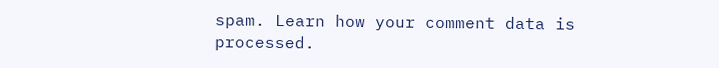spam. Learn how your comment data is processed.